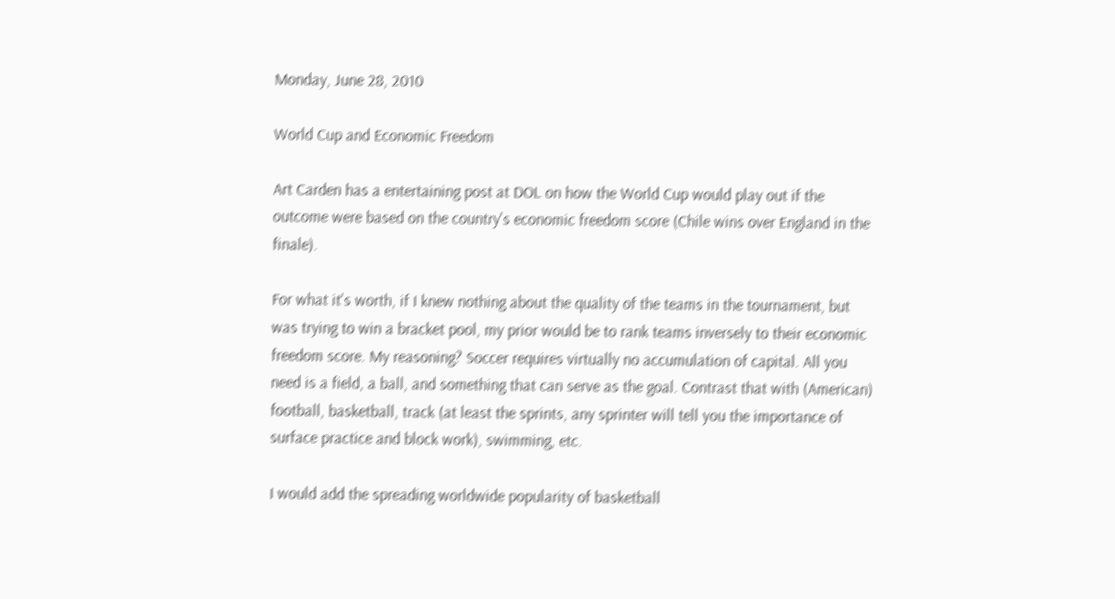Monday, June 28, 2010

World Cup and Economic Freedom

Art Carden has a entertaining post at DOL on how the World Cup would play out if the outcome were based on the country's economic freedom score (Chile wins over England in the finale).

For what it's worth, if I knew nothing about the quality of the teams in the tournament, but was trying to win a bracket pool, my prior would be to rank teams inversely to their economic freedom score. My reasoning? Soccer requires virtually no accumulation of capital. All you need is a field, a ball, and something that can serve as the goal. Contrast that with (American) football, basketball, track (at least the sprints, any sprinter will tell you the importance of surface practice and block work), swimming, etc.

I would add the spreading worldwide popularity of basketball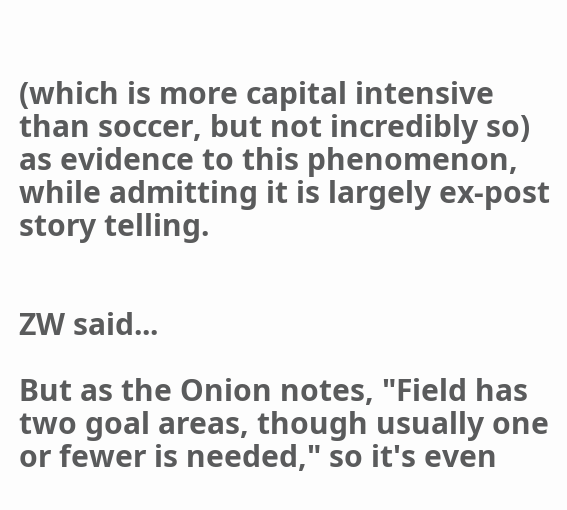(which is more capital intensive than soccer, but not incredibly so) as evidence to this phenomenon, while admitting it is largely ex-post story telling.


ZW said...

But as the Onion notes, "Field has two goal areas, though usually one or fewer is needed," so it's even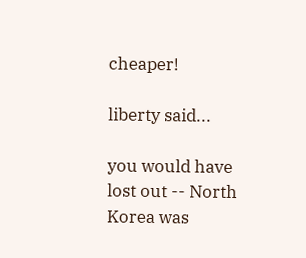cheaper!

liberty said...

you would have lost out -- North Korea was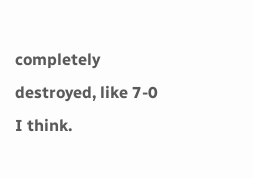completely destroyed, like 7-0 I think.